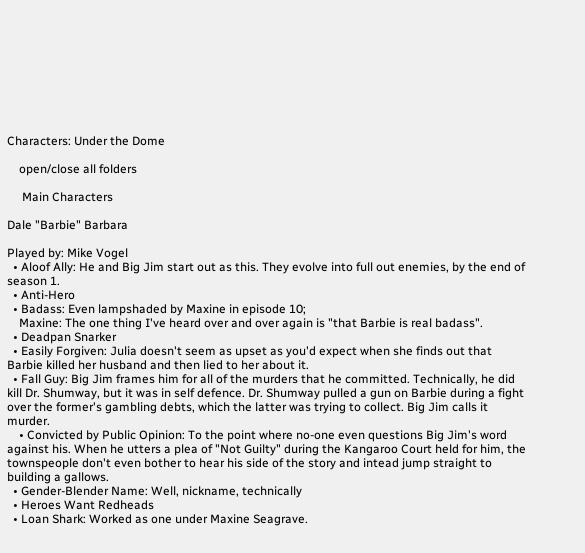Characters: Under the Dome

    open/close all folders

     Main Characters

Dale "Barbie" Barbara

Played by: Mike Vogel
  • Aloof Ally: He and Big Jim start out as this. They evolve into full out enemies, by the end of season 1.
  • Anti-Hero
  • Badass: Even lampshaded by Maxine in episode 10;
    Maxine: The one thing I've heard over and over again is "that Barbie is real badass".
  • Deadpan Snarker
  • Easily Forgiven: Julia doesn't seem as upset as you'd expect when she finds out that Barbie killed her husband and then lied to her about it.
  • Fall Guy: Big Jim frames him for all of the murders that he committed. Technically, he did kill Dr. Shumway, but it was in self defence. Dr. Shumway pulled a gun on Barbie during a fight over the former's gambling debts, which the latter was trying to collect. Big Jim calls it murder.
    • Convicted by Public Opinion: To the point where no-one even questions Big Jim's word against his. When he utters a plea of "Not Guilty" during the Kangaroo Court held for him, the townspeople don't even bother to hear his side of the story and intead jump straight to building a gallows.
  • Gender-Blender Name: Well, nickname, technically
  • Heroes Want Redheads
  • Loan Shark: Worked as one under Maxine Seagrave.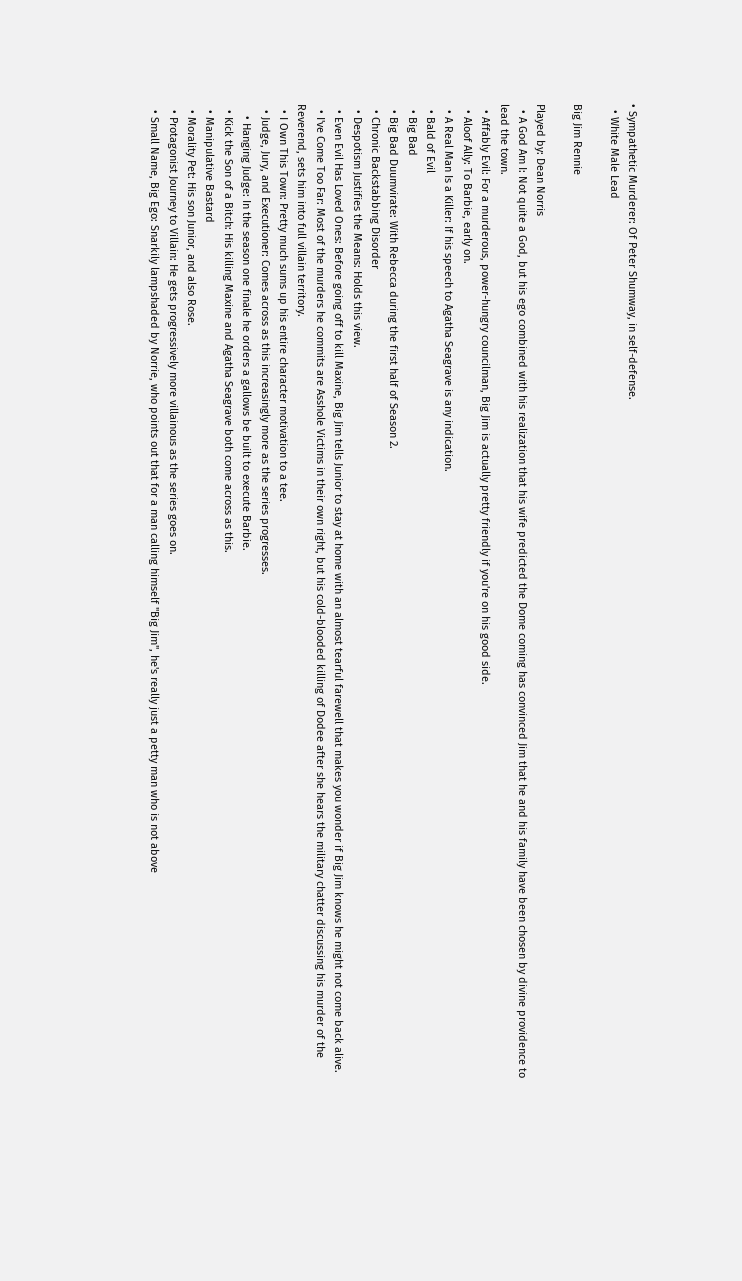• Sympathetic Murderer: Of Peter Shumway, in self-defense.
  • White Male Lead

Big Jim Rennie

Played by: Dean Norris
  • A God Am I: Not quite a God, but his ego combined with his realization that his wife predicted the Dome coming has convinced Jim that he and his family have been chosen by divine providence to lead the town.
  • Affably Evil: For a murderous, power-hungry councilman, Big Jim is actually pretty friendly if you're on his good side.
  • Aloof Ally: To Barbie, early on.
  • A Real Man Is a Killer: If his speech to Agatha Seagrave is any indication.
  • Bald of Evil
  • Big Bad
  • Big Bad Duumvirate: With Rebecca during the first half of Season 2.
  • Chronic Backstabbing Disorder
  • Despotism Justifies the Means: Holds this view.
  • Even Evil Has Loved Ones: Before going off to kill Maxine, Big Jim tells Junior to stay at home with an almost tearful farewell that makes you wonder if Big Jim knows he might not come back alive.
  • I've Come Too Far: Most of the murders he commits are Asshole Victims in their own right, but his cold-blooded killing of Dodee after she hears the military chatter discussing his murder of the Reverend, sets him into full villain territory.
  • I Own This Town: Pretty much sums up his entire character motivation to a tee.
  • Judge, Jury, and Executioner: Comes across as this increasingly more as the series progresses.
    • Hanging Judge: In the season one finale he orders a gallows be built to execute Barbie.
  • Kick the Son of a Bitch: His killing Maxine and Agatha Seagrave both come across as this.
  • Manipulative Bastard
  • Morality Pet: His son Junior, and also Rose.
  • Protagonist Journey to Villain: He gets progressively more villainous as the series goes on.
  • Small Name, Big Ego: Snarkily lampshaded by Norrie, who points out that for a man calling himself "Big Jim", he's really just a petty man who is not above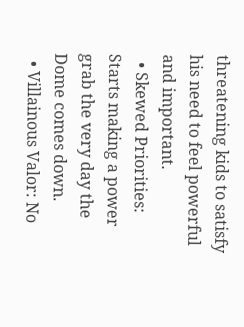threatening kids to satisfy his need to feel powerful and important.
  • Skewed Priorities: Starts making a power grab the very day the Dome comes down.
  • Villainous Valor: No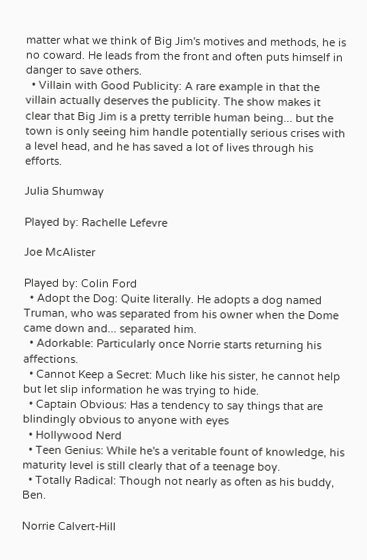matter what we think of Big Jim's motives and methods, he is no coward. He leads from the front and often puts himself in danger to save others.
  • Villain with Good Publicity: A rare example in that the villain actually deserves the publicity. The show makes it clear that Big Jim is a pretty terrible human being... but the town is only seeing him handle potentially serious crises with a level head, and he has saved a lot of lives through his efforts.

Julia Shumway

Played by: Rachelle Lefevre

Joe McAlister

Played by: Colin Ford
  • Adopt the Dog: Quite literally. He adopts a dog named Truman, who was separated from his owner when the Dome came down and... separated him.
  • Adorkable: Particularly once Norrie starts returning his affections.
  • Cannot Keep a Secret: Much like his sister, he cannot help but let slip information he was trying to hide.
  • Captain Obvious: Has a tendency to say things that are blindingly obvious to anyone with eyes
  • Hollywood Nerd
  • Teen Genius: While he's a veritable fount of knowledge, his maturity level is still clearly that of a teenage boy.
  • Totally Radical: Though not nearly as often as his buddy, Ben.

Norrie Calvert-Hill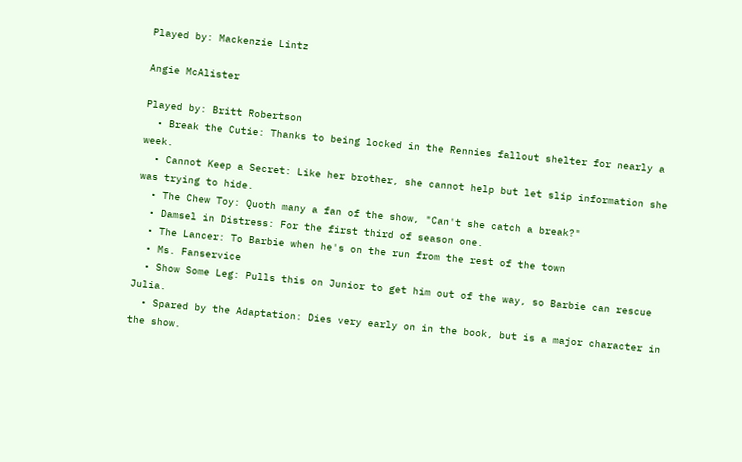Played by: Mackenzie Lintz

Angie McAlister

Played by: Britt Robertson
  • Break the Cutie: Thanks to being locked in the Rennies fallout shelter for nearly a week.
  • Cannot Keep a Secret: Like her brother, she cannot help but let slip information she was trying to hide.
  • The Chew Toy: Quoth many a fan of the show, "Can't she catch a break?"
  • Damsel in Distress: For the first third of season one.
  • The Lancer: To Barbie when he's on the run from the rest of the town
  • Ms. Fanservice
  • Show Some Leg: Pulls this on Junior to get him out of the way, so Barbie can rescue Julia.
  • Spared by the Adaptation: Dies very early on in the book, but is a major character in the show.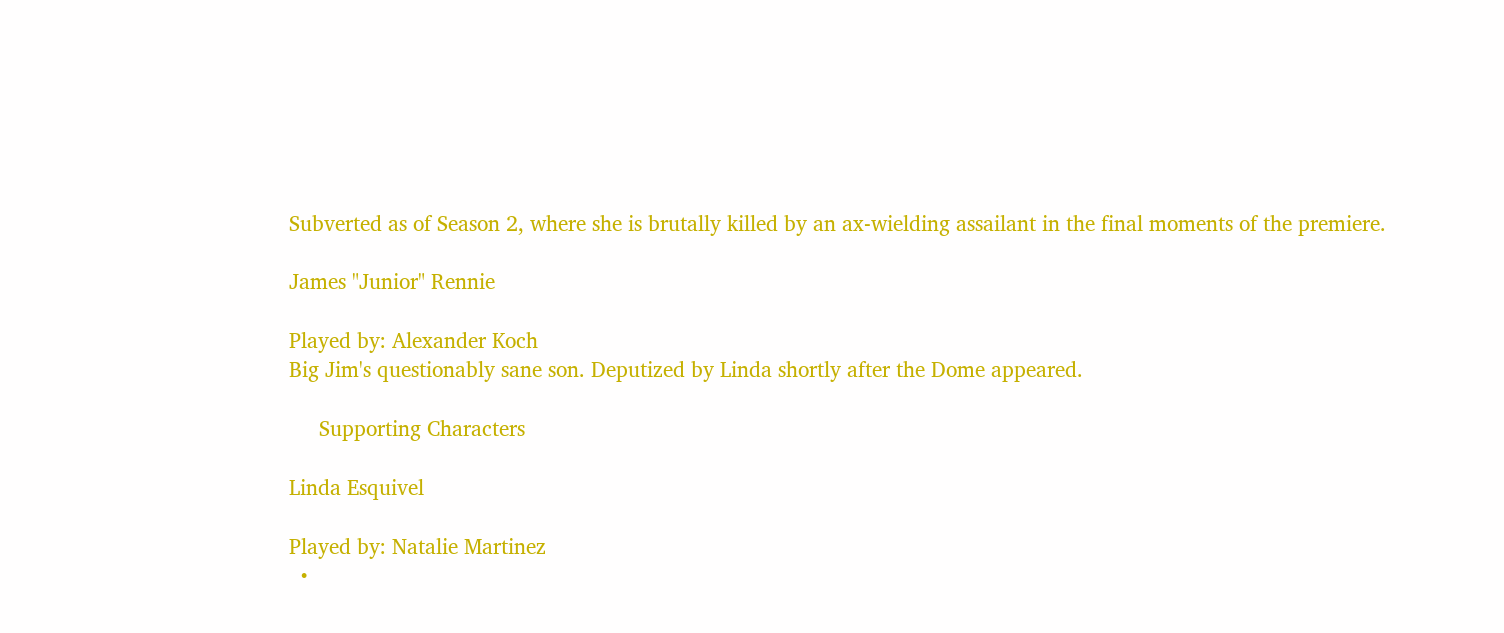Subverted as of Season 2, where she is brutally killed by an ax-wielding assailant in the final moments of the premiere.

James "Junior" Rennie

Played by: Alexander Koch
Big Jim's questionably sane son. Deputized by Linda shortly after the Dome appeared.

     Supporting Characters

Linda Esquivel

Played by: Natalie Martinez
  •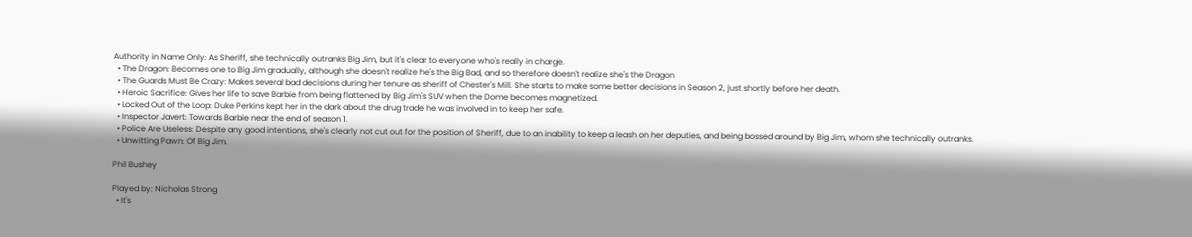Authority in Name Only: As Sheriff, she technically outranks Big Jim, but it's clear to everyone who's really in charge.
  • The Dragon: Becomes one to Big Jim gradually, although she doesn't realize he's the Big Bad, and so therefore doesn't realize she's the Dragon
  • The Guards Must Be Crazy: Makes several bad decisions during her tenure as sheriff of Chester's Mill. She starts to make some better decisions in Season 2, just shortly before her death.
  • Heroic Sacrifice: Gives her life to save Barbie from being flattened by Big Jim's SUV when the Dome becomes magnetized.
  • Locked Out of the Loop: Duke Perkins kept her in the dark about the drug trade he was involved in to keep her safe.
  • Inspector Javert: Towards Barbie near the end of season 1.
  • Police Are Useless: Despite any good intentions, she's clearly not cut out for the position of Sheriff, due to an inability to keep a leash on her deputies, and being bossed around by Big Jim, whom she technically outranks.
  • Unwitting Pawn: Of Big Jim.

Phil Bushey

Played by: Nicholas Strong
  • It's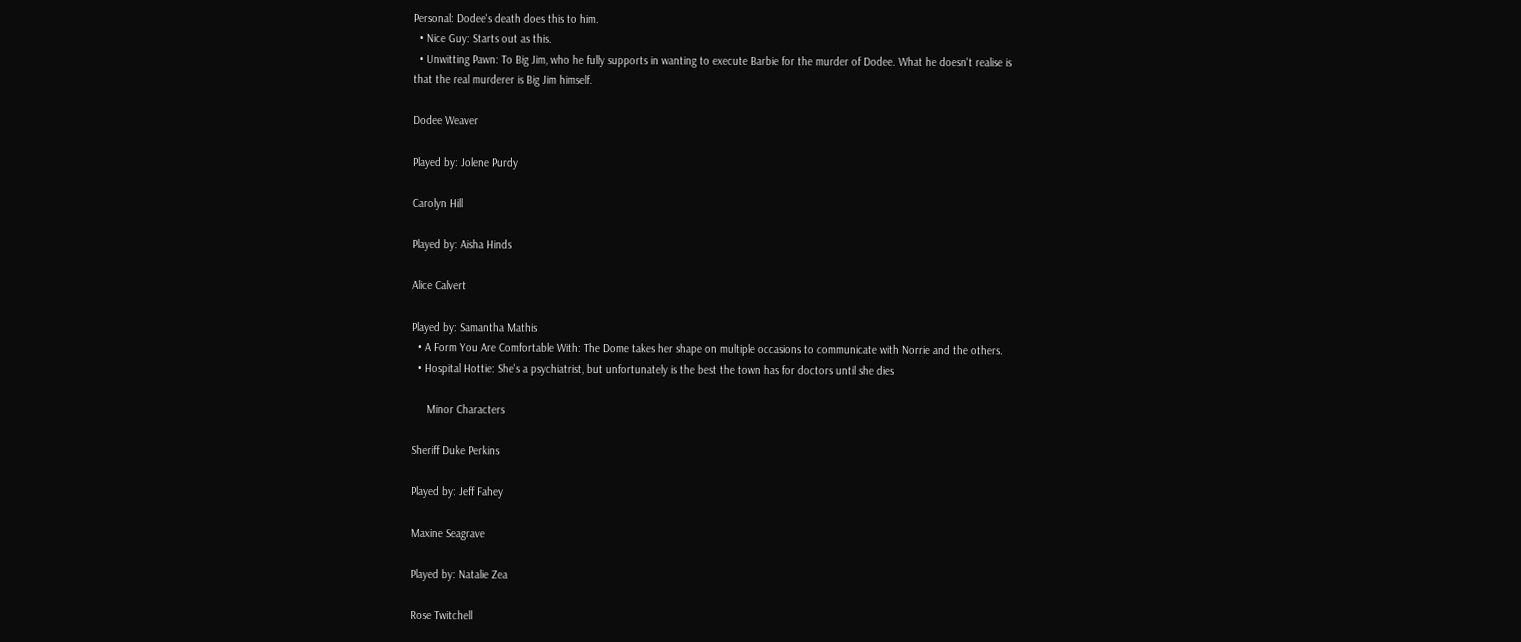Personal: Dodee's death does this to him.
  • Nice Guy: Starts out as this.
  • Unwitting Pawn: To Big Jim, who he fully supports in wanting to execute Barbie for the murder of Dodee. What he doesn't realise is that the real murderer is Big Jim himself.

Dodee Weaver

Played by: Jolene Purdy

Carolyn Hill

Played by: Aisha Hinds

Alice Calvert

Played by: Samantha Mathis
  • A Form You Are Comfortable With: The Dome takes her shape on multiple occasions to communicate with Norrie and the others.
  • Hospital Hottie: She's a psychiatrist, but unfortunately is the best the town has for doctors until she dies

     Minor Characters

Sheriff Duke Perkins

Played by: Jeff Fahey

Maxine Seagrave

Played by: Natalie Zea

Rose Twitchell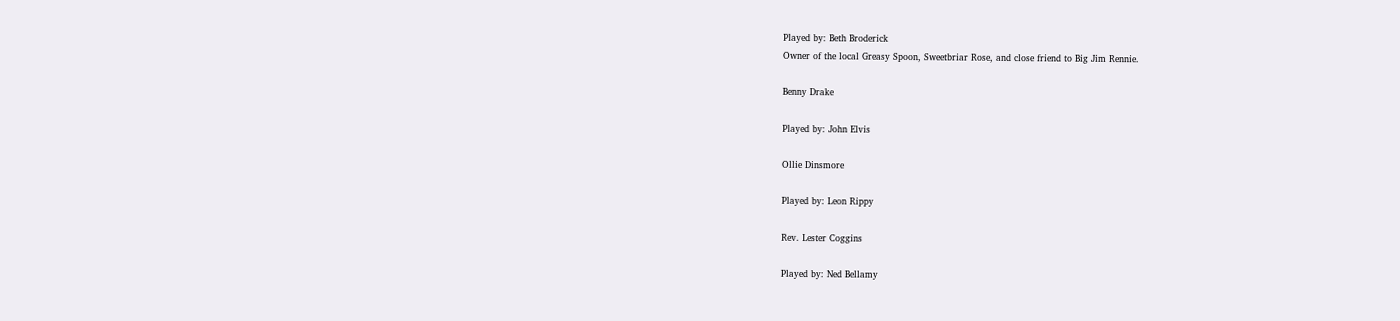Played by: Beth Broderick
Owner of the local Greasy Spoon, Sweetbriar Rose, and close friend to Big Jim Rennie.

Benny Drake

Played by: John Elvis

Ollie Dinsmore

Played by: Leon Rippy

Rev. Lester Coggins

Played by: Ned Bellamy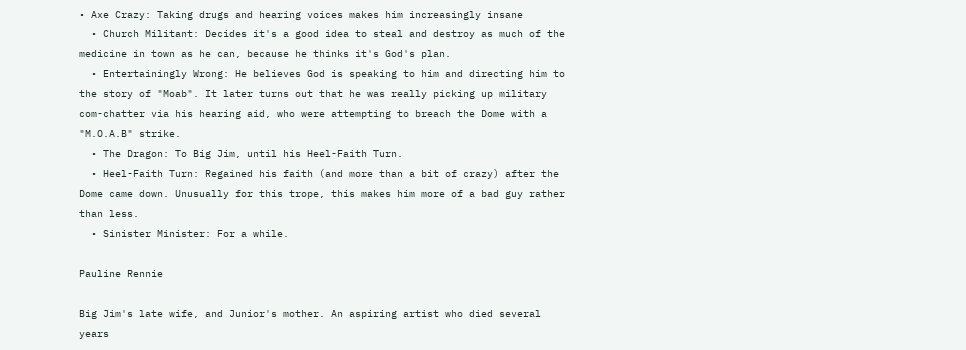• Axe Crazy: Taking drugs and hearing voices makes him increasingly insane
  • Church Militant: Decides it's a good idea to steal and destroy as much of the medicine in town as he can, because he thinks it's God's plan.
  • Entertainingly Wrong: He believes God is speaking to him and directing him to the story of "Moab". It later turns out that he was really picking up military com-chatter via his hearing aid, who were attempting to breach the Dome with a "M.O.A.B" strike.
  • The Dragon: To Big Jim, until his Heel-Faith Turn.
  • Heel-Faith Turn: Regained his faith (and more than a bit of crazy) after the Dome came down. Unusually for this trope, this makes him more of a bad guy rather than less.
  • Sinister Minister: For a while.

Pauline Rennie

Big Jim's late wife, and Junior's mother. An aspiring artist who died several years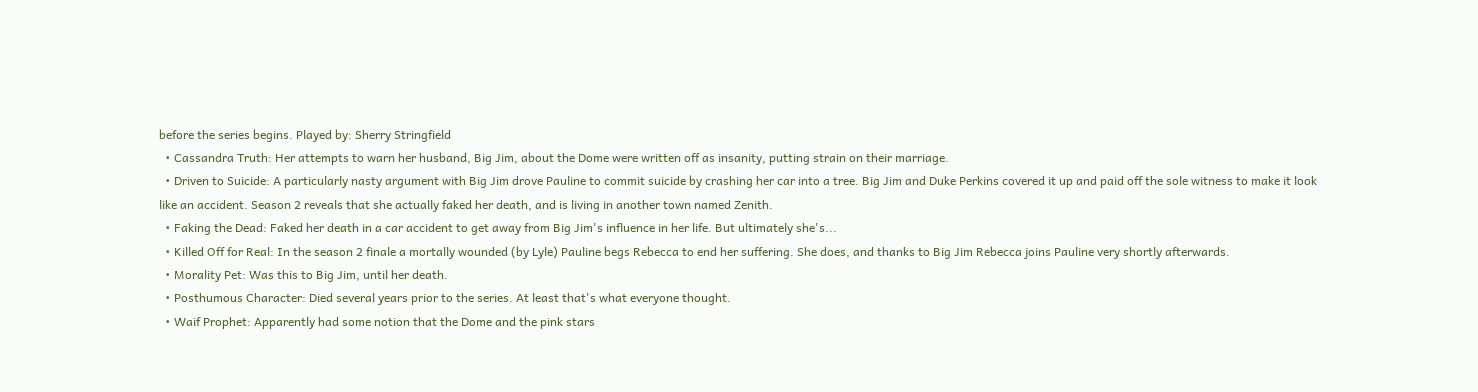before the series begins. Played by: Sherry Stringfield
  • Cassandra Truth: Her attempts to warn her husband, Big Jim, about the Dome were written off as insanity, putting strain on their marriage.
  • Driven to Suicide: A particularly nasty argument with Big Jim drove Pauline to commit suicide by crashing her car into a tree. Big Jim and Duke Perkins covered it up and paid off the sole witness to make it look like an accident. Season 2 reveals that she actually faked her death, and is living in another town named Zenith.
  • Faking the Dead: Faked her death in a car accident to get away from Big Jim's influence in her life. But ultimately she's...
  • Killed Off for Real: In the season 2 finale a mortally wounded (by Lyle) Pauline begs Rebecca to end her suffering. She does, and thanks to Big Jim Rebecca joins Pauline very shortly afterwards.
  • Morality Pet: Was this to Big Jim, until her death.
  • Posthumous Character: Died several years prior to the series. At least that's what everyone thought.
  • Waif Prophet: Apparently had some notion that the Dome and the pink stars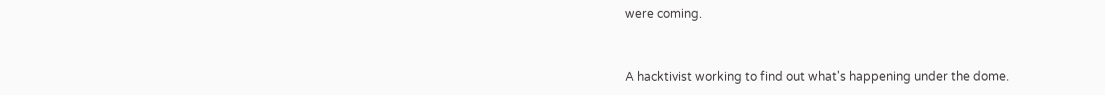were coming.


A hacktivist working to find out what's happening under the dome.